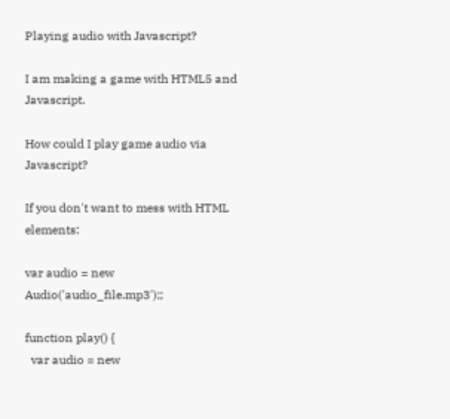Playing audio with Javascript?

I am making a game with HTML5 and Javascript.

How could I play game audio via Javascript?

If you don't want to mess with HTML elements:

var audio = new Audio('audio_file.mp3');;

function play() {
  var audio = new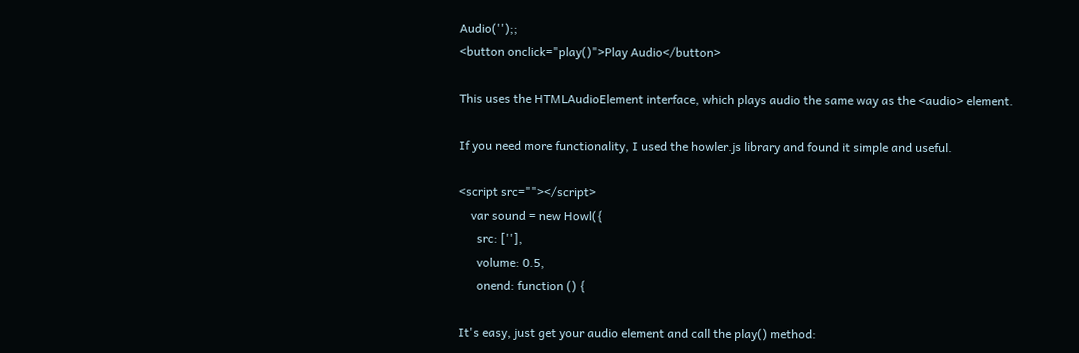Audio('');;
<button onclick="play()">Play Audio</button>

This uses the HTMLAudioElement interface, which plays audio the same way as the <audio> element.

If you need more functionality, I used the howler.js library and found it simple and useful.

<script src=""></script>
    var sound = new Howl({
      src: [''],
      volume: 0.5,
      onend: function () {

It's easy, just get your audio element and call the play() method: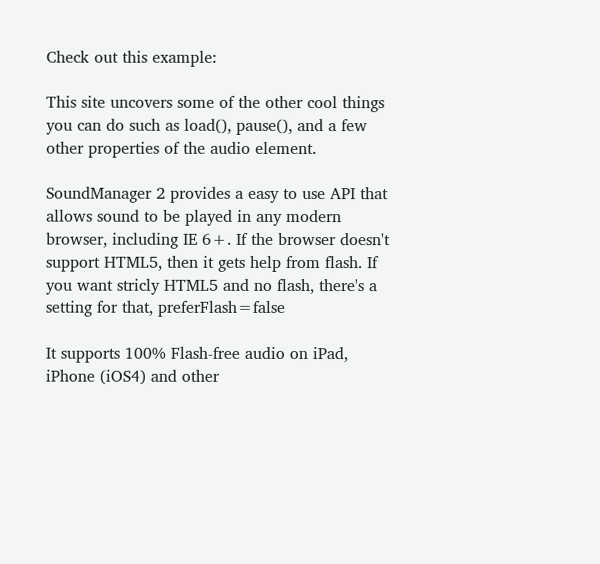Check out this example:

This site uncovers some of the other cool things you can do such as load(), pause(), and a few other properties of the audio element.

SoundManager 2 provides a easy to use API that allows sound to be played in any modern browser, including IE 6+. If the browser doesn't support HTML5, then it gets help from flash. If you want stricly HTML5 and no flash, there's a setting for that, preferFlash=false

It supports 100% Flash-free audio on iPad, iPhone (iOS4) and other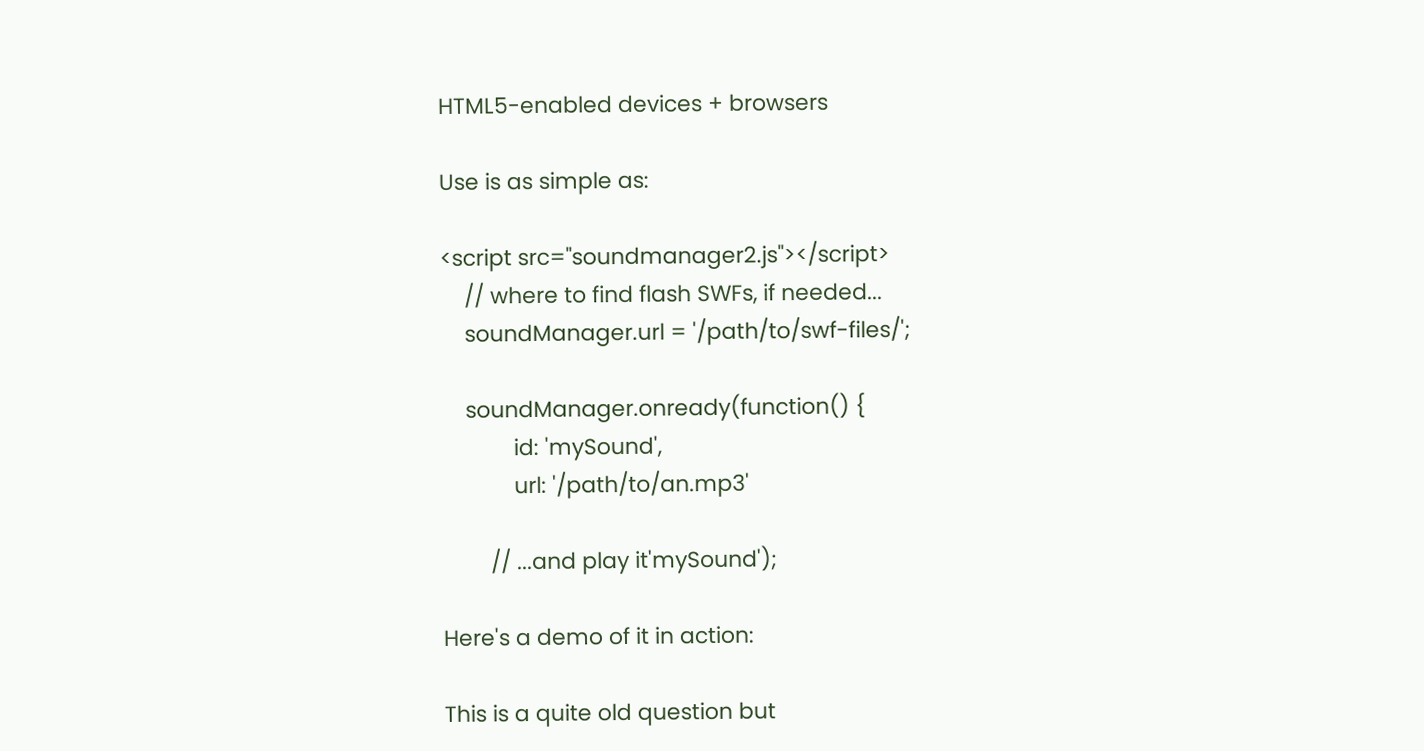HTML5-enabled devices + browsers

Use is as simple as:

<script src="soundmanager2.js"></script>
    // where to find flash SWFs, if needed...
    soundManager.url = '/path/to/swf-files/';

    soundManager.onready(function() {
            id: 'mySound',
            url: '/path/to/an.mp3'

        // ...and play it'mySound');

Here's a demo of it in action:

This is a quite old question but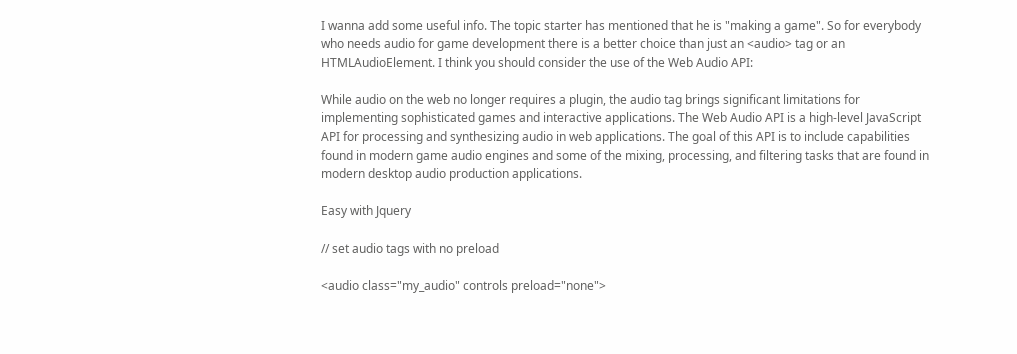I wanna add some useful info. The topic starter has mentioned that he is "making a game". So for everybody who needs audio for game development there is a better choice than just an <audio> tag or an HTMLAudioElement. I think you should consider the use of the Web Audio API:

While audio on the web no longer requires a plugin, the audio tag brings significant limitations for implementing sophisticated games and interactive applications. The Web Audio API is a high-level JavaScript API for processing and synthesizing audio in web applications. The goal of this API is to include capabilities found in modern game audio engines and some of the mixing, processing, and filtering tasks that are found in modern desktop audio production applications.

Easy with Jquery

// set audio tags with no preload

<audio class="my_audio" controls preload="none">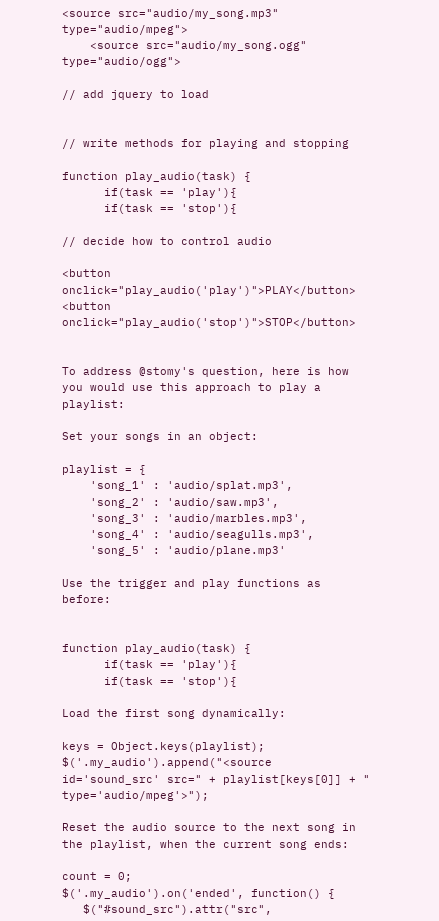<source src="audio/my_song.mp3" type="audio/mpeg">
    <source src="audio/my_song.ogg" type="audio/ogg">

// add jquery to load


// write methods for playing and stopping

function play_audio(task) {
      if(task == 'play'){
      if(task == 'stop'){

// decide how to control audio

<button onclick="play_audio('play')">PLAY</button>
<button onclick="play_audio('stop')">STOP</button>


To address @stomy's question, here is how you would use this approach to play a playlist:

Set your songs in an object:

playlist = {
    'song_1' : 'audio/splat.mp3',
    'song_2' : 'audio/saw.mp3',
    'song_3' : 'audio/marbles.mp3',
    'song_4' : 'audio/seagulls.mp3',
    'song_5' : 'audio/plane.mp3'

Use the trigger and play functions as before:


function play_audio(task) {
      if(task == 'play'){
      if(task == 'stop'){

Load the first song dynamically:

keys = Object.keys(playlist);
$('.my_audio').append("<source id='sound_src' src=" + playlist[keys[0]] + " type='audio/mpeg'>");

Reset the audio source to the next song in the playlist, when the current song ends:

count = 0;
$('.my_audio').on('ended', function() {
   $("#sound_src").attr("src",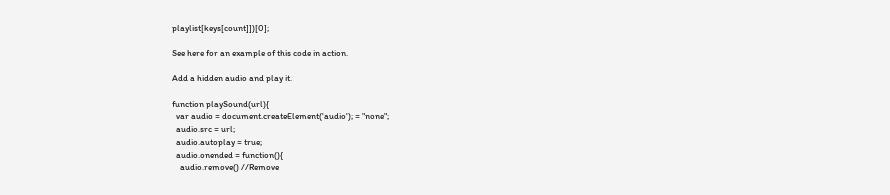playlist[keys[count]])[0];

See here for an example of this code in action.

Add a hidden audio and play it.

function playSound(url){
  var audio = document.createElement('audio'); = "none";
  audio.src = url;
  audio.autoplay = true;
  audio.onended = function(){
    audio.remove() //Remove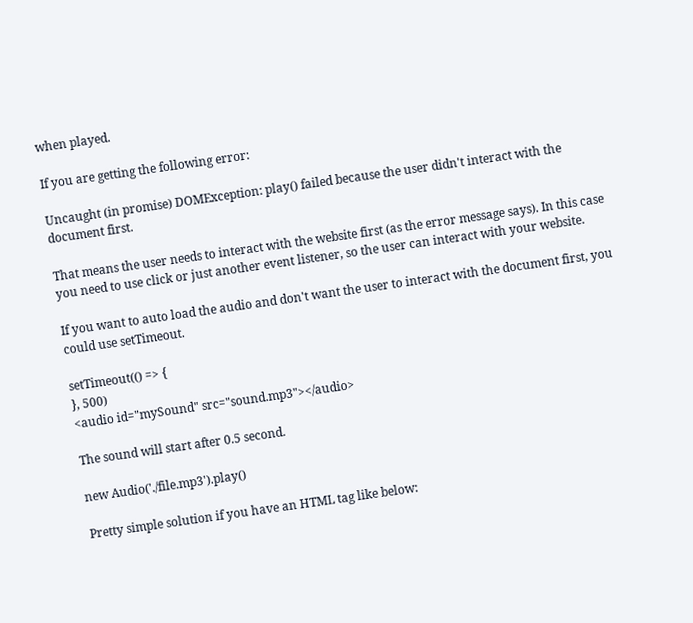when played.

If you are getting the following error:

Uncaught (in promise) DOMException: play() failed because the user didn't interact with the document first.

That means the user needs to interact with the website first (as the error message says). In this case you need to use click or just another event listener, so the user can interact with your website.

If you want to auto load the audio and don't want the user to interact with the document first, you could use setTimeout.

setTimeout(() => {
}, 500)
<audio id="mySound" src="sound.mp3"></audio>

The sound will start after 0.5 second.

new Audio('./file.mp3').play()

Pretty simple solution if you have an HTML tag like below: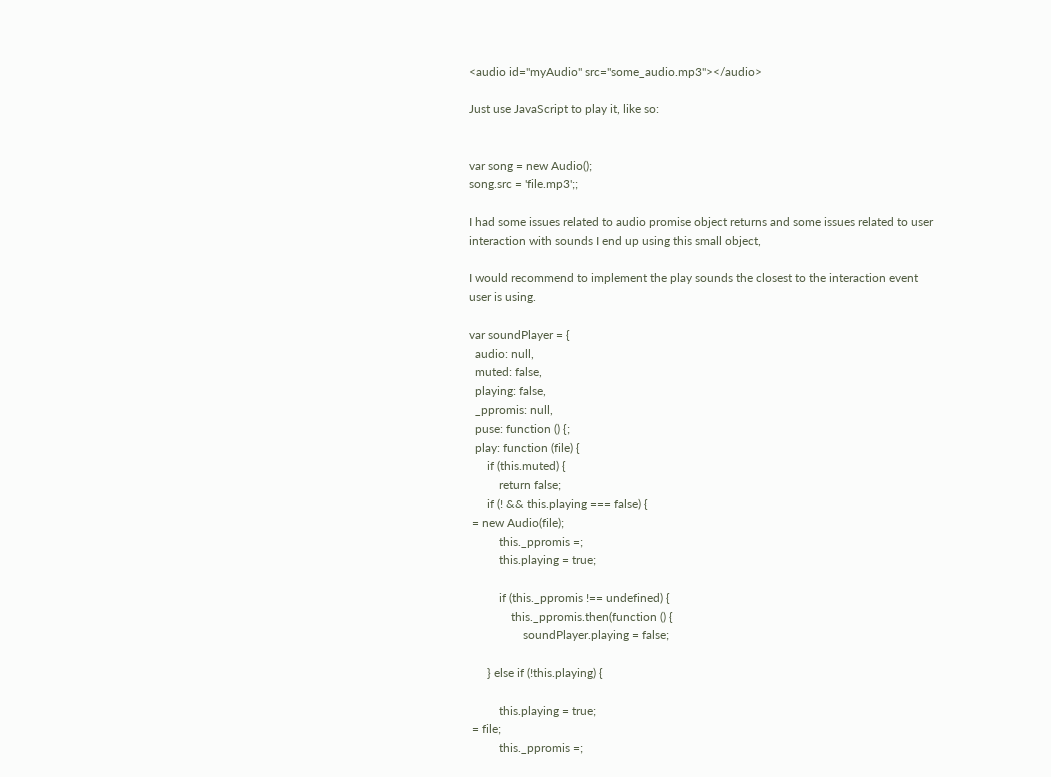<audio id="myAudio" src="some_audio.mp3"></audio>

Just use JavaScript to play it, like so:


var song = new Audio();
song.src = 'file.mp3';;

I had some issues related to audio promise object returns and some issues related to user interaction with sounds I end up using this small object,

I would recommend to implement the play sounds the closest to the interaction event user is using.

var soundPlayer = {
  audio: null,
  muted: false,
  playing: false,
  _ppromis: null,
  puse: function () {;
  play: function (file) {
      if (this.muted) {
          return false;
      if (! && this.playing === false) {
 = new Audio(file);
          this._ppromis =;
          this.playing = true;

          if (this._ppromis !== undefined) {
              this._ppromis.then(function () {
                  soundPlayer.playing = false;

      } else if (!this.playing) {

          this.playing = true;
 = file;
          this._ppromis =;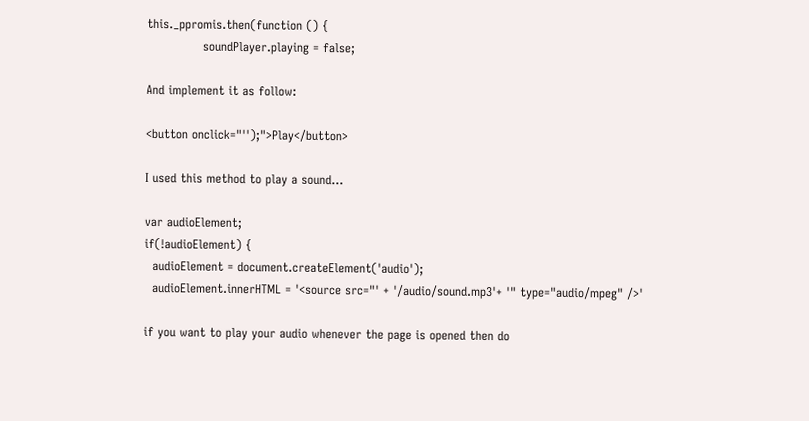this._ppromis.then(function () {
              soundPlayer.playing = false;

And implement it as follow:

<button onclick="'');">Play</button>

I used this method to play a sound...

var audioElement;
if(!audioElement) {
  audioElement = document.createElement('audio');
  audioElement.innerHTML = '<source src="' + '/audio/sound.mp3'+ '" type="audio/mpeg" />'

if you want to play your audio whenever the page is opened then do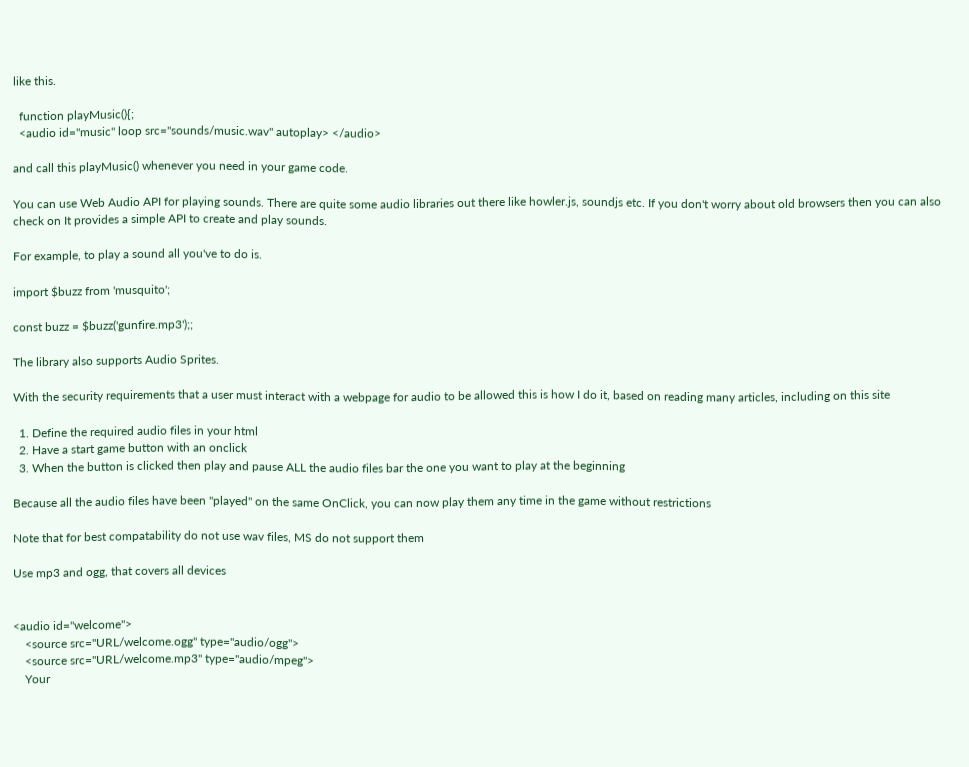like this.

  function playMusic(){;
  <audio id="music" loop src="sounds/music.wav" autoplay> </audio>

and call this playMusic() whenever you need in your game code.

You can use Web Audio API for playing sounds. There are quite some audio libraries out there like howler.js, soundjs etc. If you don't worry about old browsers then you can also check on It provides a simple API to create and play sounds.

For example, to play a sound all you've to do is.

import $buzz from 'musquito';

const buzz = $buzz('gunfire.mp3');;

The library also supports Audio Sprites.

With the security requirements that a user must interact with a webpage for audio to be allowed this is how I do it, based on reading many articles, including on this site

  1. Define the required audio files in your html
  2. Have a start game button with an onclick
  3. When the button is clicked then play and pause ALL the audio files bar the one you want to play at the beginning

Because all the audio files have been "played" on the same OnClick, you can now play them any time in the game without restrictions

Note that for best compatability do not use wav files, MS do not support them

Use mp3 and ogg, that covers all devices


<audio id="welcome">
    <source src="URL/welcome.ogg" type="audio/ogg">
    <source src="URL/welcome.mp3" type="audio/mpeg">
    Your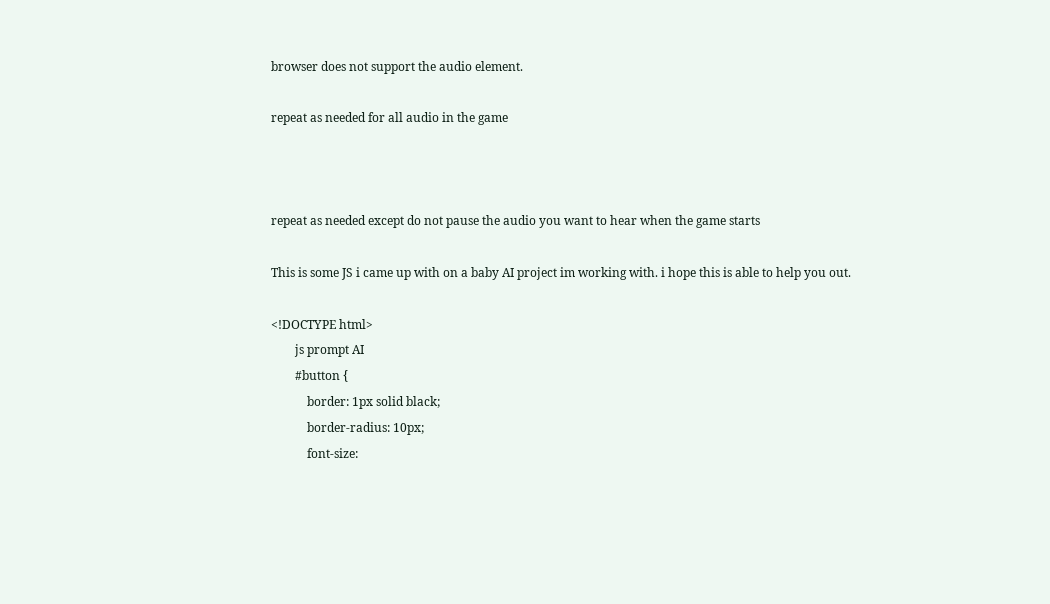browser does not support the audio element.

repeat as needed for all audio in the game



repeat as needed except do not pause the audio you want to hear when the game starts

This is some JS i came up with on a baby AI project im working with. i hope this is able to help you out.

<!DOCTYPE html>
        js prompt AI
        #button {
            border: 1px solid black;
            border-radius: 10px;
            font-size: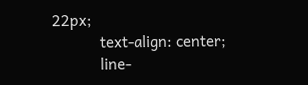22px;
            text-align: center;
            line-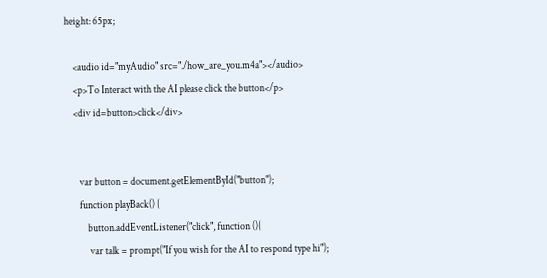height: 65px;

    <audio id="myAudio" src="./how_are_you.m4a"></audio>
    <p>To Interact with the AI please click the button</p>
    <div id=button>click</div>


       var button = document.getElementById("button");
       function playBack() {
           button.addEventListener("click", function (){
            var talk = prompt("If you wish for the AI to respond type hi");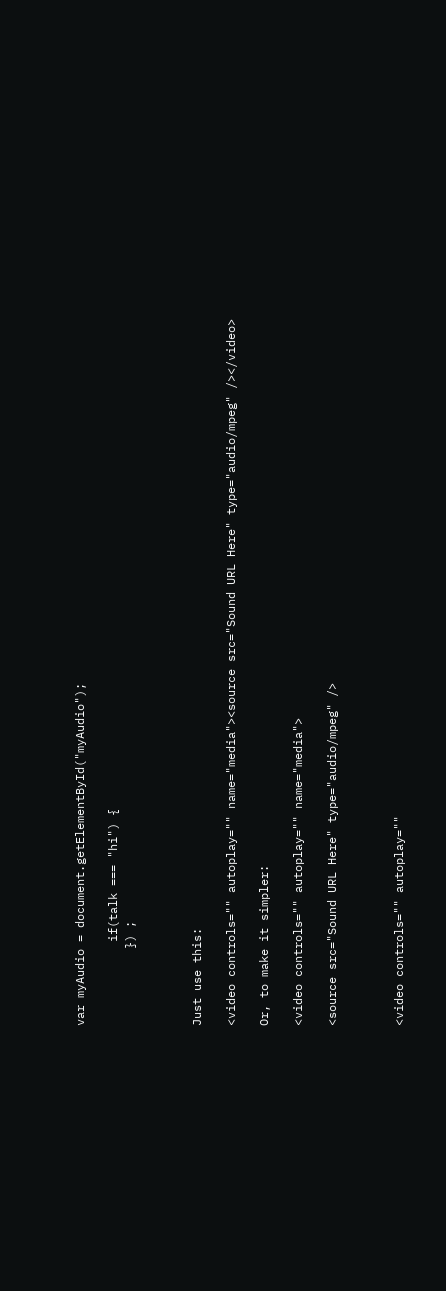var myAudio = document.getElementById("myAudio");

            if(talk === "hi") {
           }) ;



Just use this:

<video controls="" autoplay="" name="media"><source src="Sound URL Here" type="audio/mpeg" /></video>

Or, to make it simpler:

<video controls="" autoplay="" name="media">

<source src="Sound URL Here" type="audio/mpeg" />



<video controls="" autoplay=""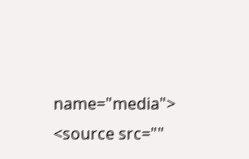name="media">
<source src=""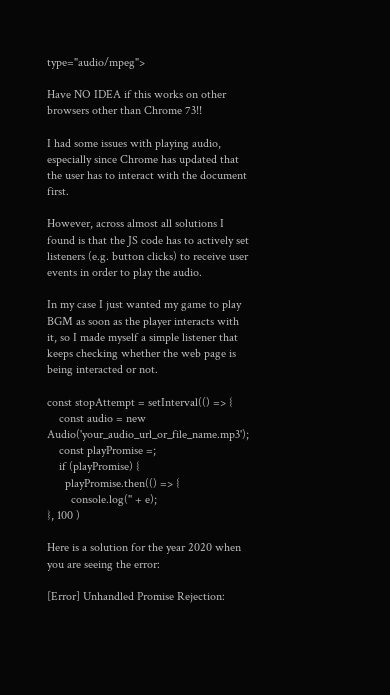type="audio/mpeg">

Have NO IDEA if this works on other browsers other than Chrome 73!!

I had some issues with playing audio, especially since Chrome has updated that the user has to interact with the document first.

However, across almost all solutions I found is that the JS code has to actively set listeners (e.g. button clicks) to receive user events in order to play the audio.

In my case I just wanted my game to play BGM as soon as the player interacts with it, so I made myself a simple listener that keeps checking whether the web page is being interacted or not.

const stopAttempt = setInterval(() => {
    const audio = new Audio('your_audio_url_or_file_name.mp3');
    const playPromise =;
    if (playPromise) {
      playPromise.then(() => {
        console.log('' + e);
}, 100 )

Here is a solution for the year 2020 when you are seeing the error:

[Error] Unhandled Promise Rejection: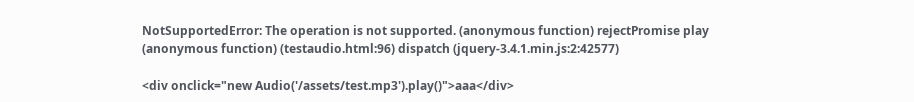NotSupportedError: The operation is not supported. (anonymous function) rejectPromise play (anonymous function) (testaudio.html:96) dispatch (jquery-3.4.1.min.js:2:42577)

<div onclick="new Audio('/assets/test.mp3').play()">aaa</div>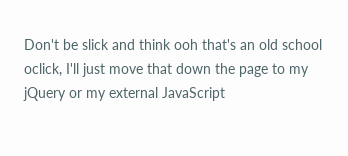Don't be slick and think ooh that's an old school oclick, I'll just move that down the page to my jQuery or my external JavaScript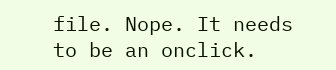file. Nope. It needs to be an onclick.